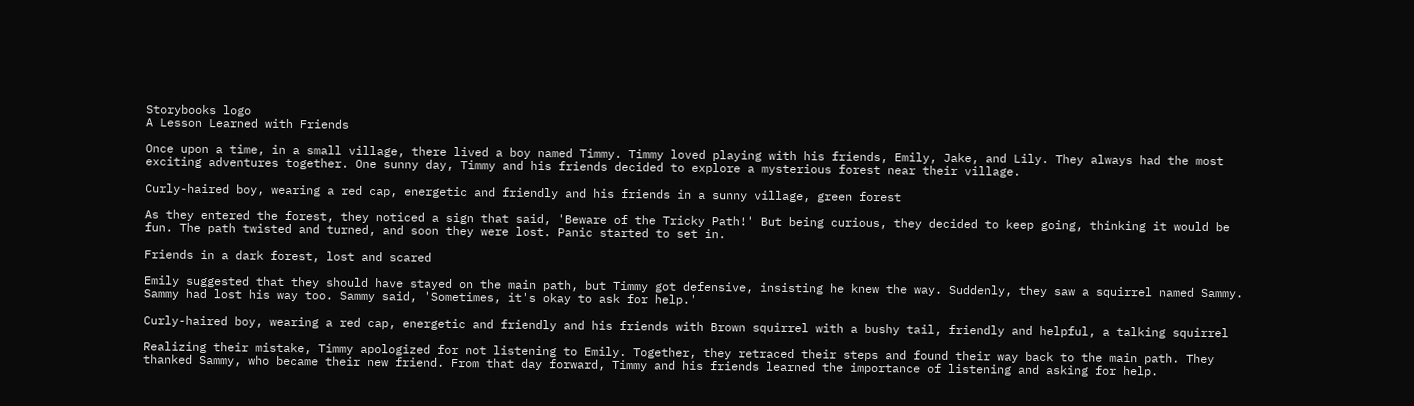Storybooks logo
A Lesson Learned with Friends

Once upon a time, in a small village, there lived a boy named Timmy. Timmy loved playing with his friends, Emily, Jake, and Lily. They always had the most exciting adventures together. One sunny day, Timmy and his friends decided to explore a mysterious forest near their village.

Curly-haired boy, wearing a red cap, energetic and friendly and his friends in a sunny village, green forest

As they entered the forest, they noticed a sign that said, 'Beware of the Tricky Path!' But being curious, they decided to keep going, thinking it would be fun. The path twisted and turned, and soon they were lost. Panic started to set in.

Friends in a dark forest, lost and scared

Emily suggested that they should have stayed on the main path, but Timmy got defensive, insisting he knew the way. Suddenly, they saw a squirrel named Sammy. Sammy had lost his way too. Sammy said, 'Sometimes, it's okay to ask for help.'

Curly-haired boy, wearing a red cap, energetic and friendly and his friends with Brown squirrel with a bushy tail, friendly and helpful, a talking squirrel

Realizing their mistake, Timmy apologized for not listening to Emily. Together, they retraced their steps and found their way back to the main path. They thanked Sammy, who became their new friend. From that day forward, Timmy and his friends learned the importance of listening and asking for help.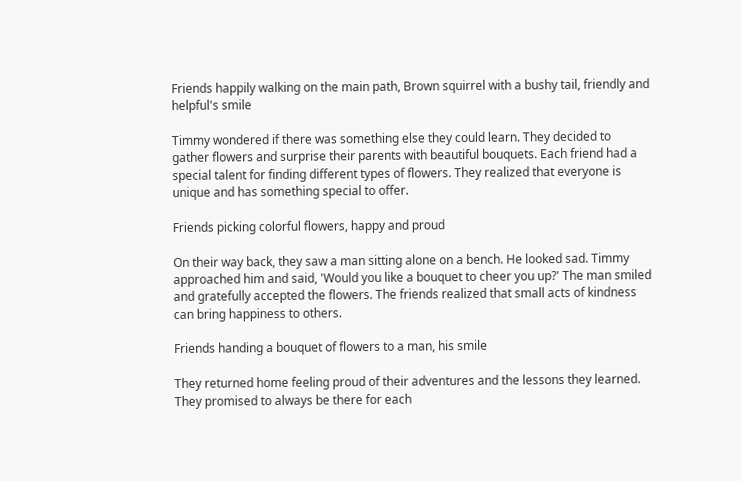Friends happily walking on the main path, Brown squirrel with a bushy tail, friendly and helpful's smile

Timmy wondered if there was something else they could learn. They decided to gather flowers and surprise their parents with beautiful bouquets. Each friend had a special talent for finding different types of flowers. They realized that everyone is unique and has something special to offer.

Friends picking colorful flowers, happy and proud

On their way back, they saw a man sitting alone on a bench. He looked sad. Timmy approached him and said, 'Would you like a bouquet to cheer you up?' The man smiled and gratefully accepted the flowers. The friends realized that small acts of kindness can bring happiness to others.

Friends handing a bouquet of flowers to a man, his smile

They returned home feeling proud of their adventures and the lessons they learned. They promised to always be there for each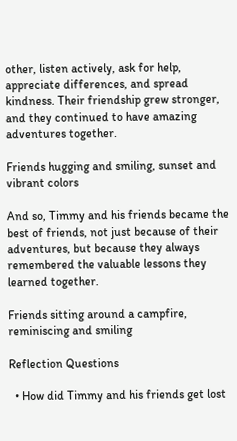other, listen actively, ask for help, appreciate differences, and spread kindness. Their friendship grew stronger, and they continued to have amazing adventures together.

Friends hugging and smiling, sunset and vibrant colors

And so, Timmy and his friends became the best of friends, not just because of their adventures, but because they always remembered the valuable lessons they learned together.

Friends sitting around a campfire, reminiscing and smiling

Reflection Questions

  • How did Timmy and his friends get lost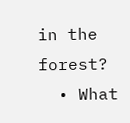in the forest?
  • What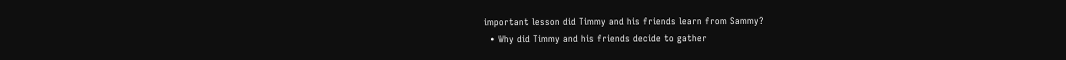important lesson did Timmy and his friends learn from Sammy?
  • Why did Timmy and his friends decide to gather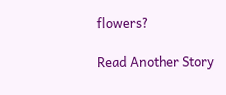flowers?

Read Another Story